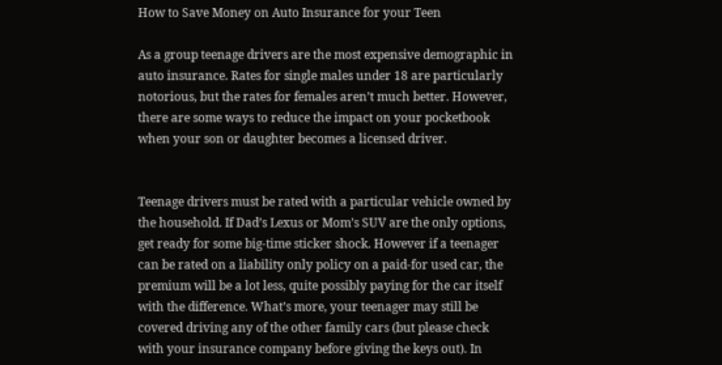How to Save Money on Auto Insurance for your Teen

As a group teenage drivers are the most expensive demographic in auto insurance. Rates for single males under 18 are particularly notorious, but the rates for females aren’t much better. However, there are some ways to reduce the impact on your pocketbook when your son or daughter becomes a licensed driver.


Teenage drivers must be rated with a particular vehicle owned by the household. If Dad’s Lexus or Mom’s SUV are the only options, get ready for some big-time sticker shock. However if a teenager can be rated on a liability only policy on a paid-for used car, the premium will be a lot less, quite possibly paying for the car itself with the difference. What’s more, your teenager may still be covered driving any of the other family cars (but please check with your insurance company before giving the keys out). In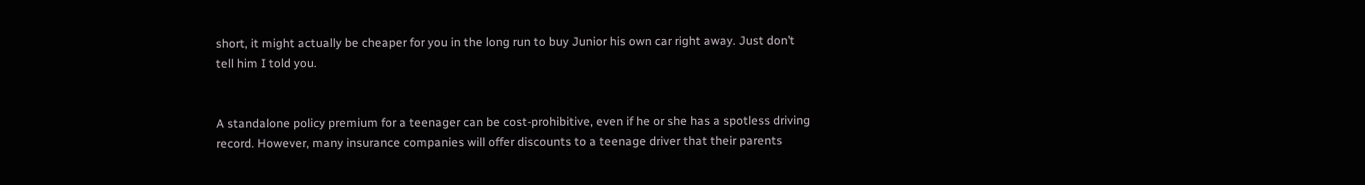short, it might actually be cheaper for you in the long run to buy Junior his own car right away. Just don’t tell him I told you.


A standalone policy premium for a teenager can be cost-prohibitive, even if he or she has a spotless driving record. However, many insurance companies will offer discounts to a teenage driver that their parents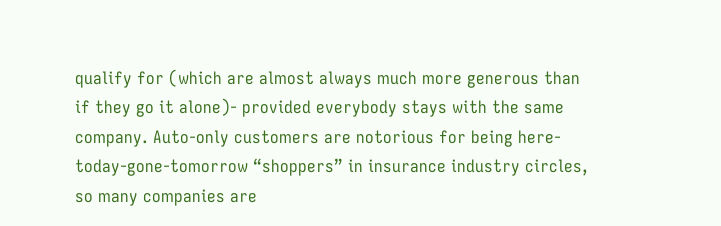qualify for (which are almost always much more generous than if they go it alone)- provided everybody stays with the same company. Auto-only customers are notorious for being here-today-gone-tomorrow “shoppers” in insurance industry circles, so many companies are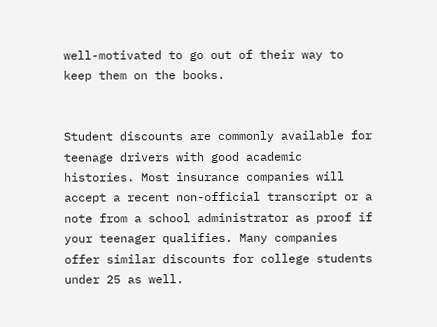well-motivated to go out of their way to keep them on the books.


Student discounts are commonly available for teenage drivers with good academic histories. Most insurance companies will accept a recent non-official transcript or a note from a school administrator as proof if your teenager qualifies. Many companies offer similar discounts for college students under 25 as well.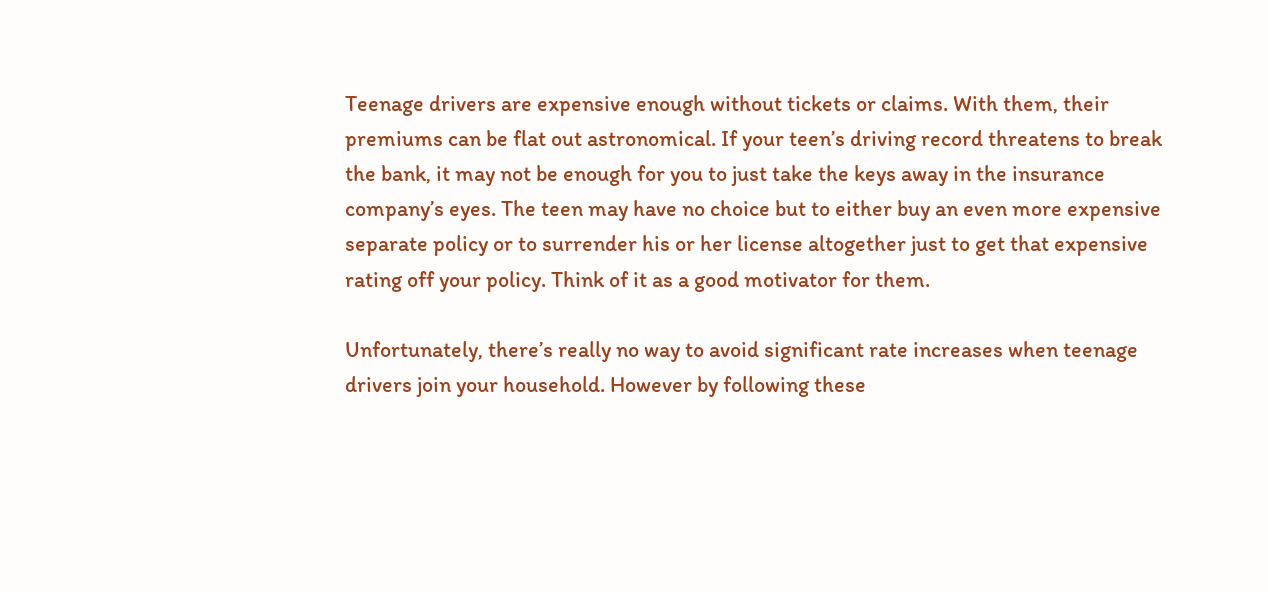Teenage drivers are expensive enough without tickets or claims. With them, their premiums can be flat out astronomical. If your teen’s driving record threatens to break the bank, it may not be enough for you to just take the keys away in the insurance company’s eyes. The teen may have no choice but to either buy an even more expensive separate policy or to surrender his or her license altogether just to get that expensive rating off your policy. Think of it as a good motivator for them.

Unfortunately, there’s really no way to avoid significant rate increases when teenage drivers join your household. However by following these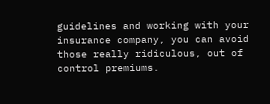guidelines and working with your insurance company, you can avoid those really ridiculous, out of control premiums.